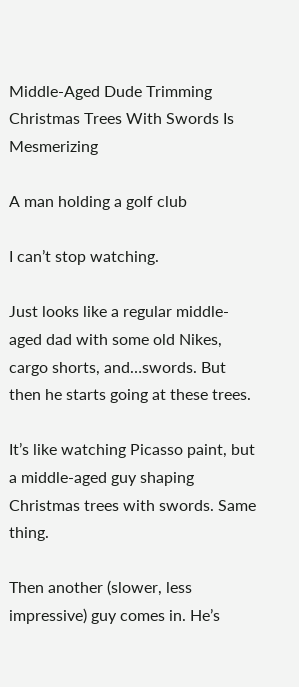Middle-Aged Dude Trimming Christmas Trees With Swords Is Mesmerizing

A man holding a golf club

I can’t stop watching.

Just looks like a regular middle-aged dad with some old Nikes, cargo shorts, and…swords. But then he starts going at these trees.

It’s like watching Picasso paint, but a middle-aged guy shaping Christmas trees with swords. Same thing.

Then another (slower, less impressive) guy comes in. He’s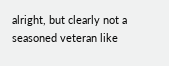alright, but clearly not a seasoned veteran like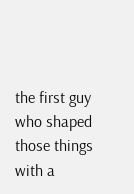the first guy who shaped those things with a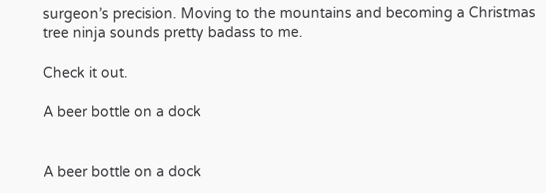surgeon’s precision. Moving to the mountains and becoming a Christmas tree ninja sounds pretty badass to me.

Check it out.

A beer bottle on a dock


A beer bottle on a dock